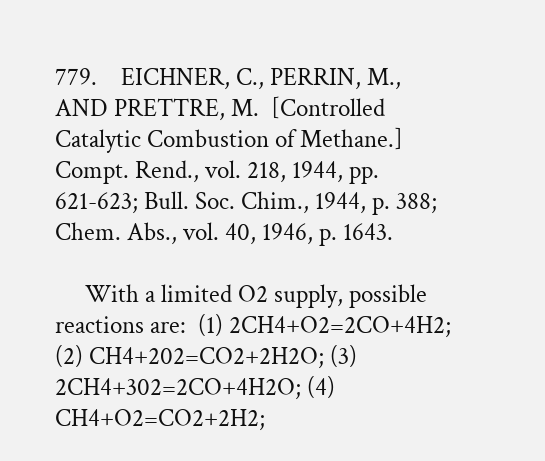779.    EICHNER, C., PERRIN, M., AND PRETTRE, M.  [Controlled Catalytic Combustion of Methane.]  Compt. Rend., vol. 218, 1944, pp. 621-623; Bull. Soc. Chim., 1944, p. 388; Chem. Abs., vol. 40, 1946, p. 1643.

     With a limited O2 supply, possible reactions are:  (1) 2CH4+O2=2CO+4H2; (2) CH4+202=CO2+2H2O; (3) 2CH4+302=2CO+4H2O; (4) CH4+O2=CO2+2H2;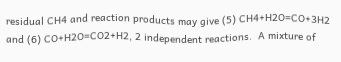residual CH4 and reaction products may give (5) CH4+H2O=CO+3H2 and (6) CO+H2O=CO2+H2, 2 independent reactions.  A mixture of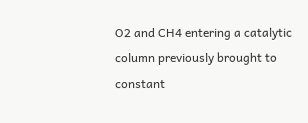O2 and CH4 entering a catalytic column previously brought to constant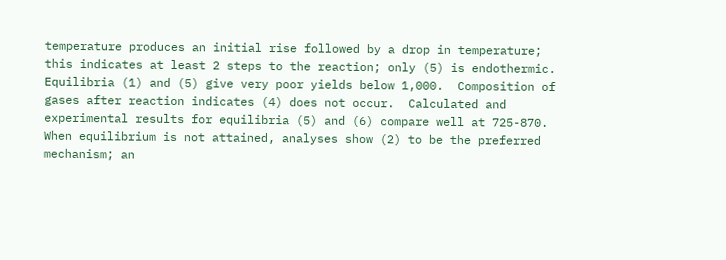temperature produces an initial rise followed by a drop in temperature; this indicates at least 2 steps to the reaction; only (5) is endothermic.  Equilibria (1) and (5) give very poor yields below 1,000.  Composition of gases after reaction indicates (4) does not occur.  Calculated and experimental results for equilibria (5) and (6) compare well at 725-870.  When equilibrium is not attained, analyses show (2) to be the preferred mechanism; an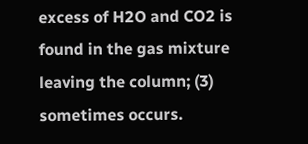excess of H2O and CO2 is found in the gas mixture leaving the column; (3) sometimes occurs.